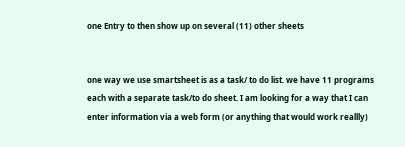one Entry to then show up on several (11) other sheets


one way we use smartsheet is as a task/ to do list. we have 11 programs each with a separate task/to do sheet. I am looking for a way that I can enter information via a web form (or anything that would work reallly)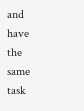and have the same task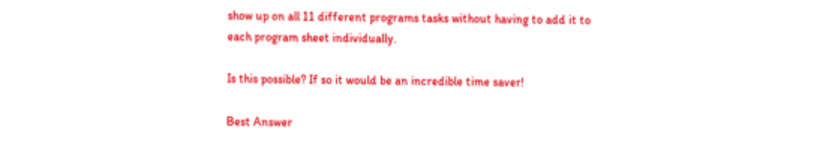show up on all 11 different programs tasks without having to add it to each program sheet individually.

Is this possible? If so it would be an incredible time saver!

Best Answer